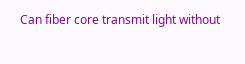Can fiber core transmit light without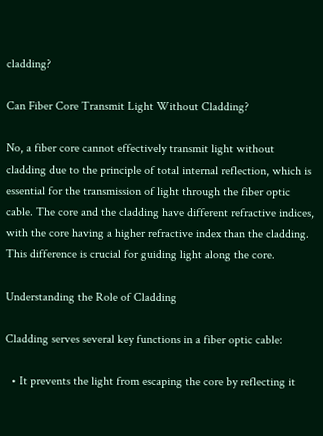cladding?

Can Fiber Core Transmit Light Without Cladding?

No, a fiber core cannot effectively transmit light without cladding due to the principle of total internal reflection, which is essential for the transmission of light through the fiber optic cable. The core and the cladding have different refractive indices, with the core having a higher refractive index than the cladding. This difference is crucial for guiding light along the core.

Understanding the Role of Cladding

Cladding serves several key functions in a fiber optic cable:

  • It prevents the light from escaping the core by reflecting it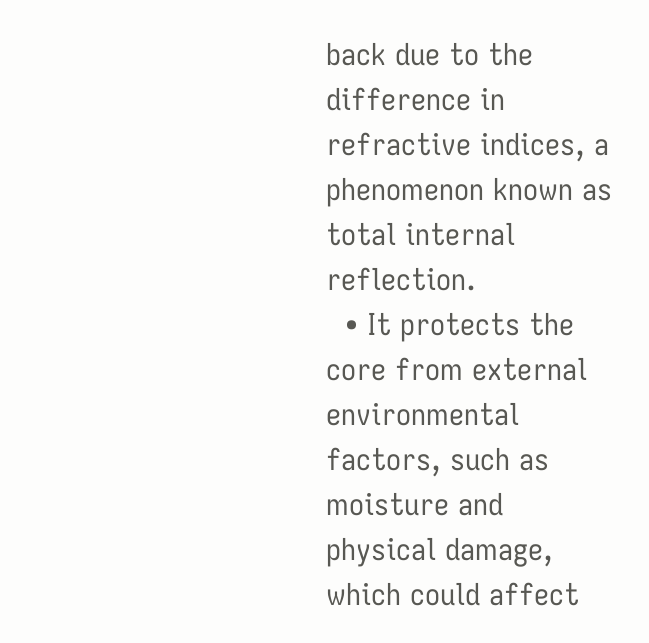back due to the difference in refractive indices, a phenomenon known as total internal reflection.
  • It protects the core from external environmental factors, such as moisture and physical damage, which could affect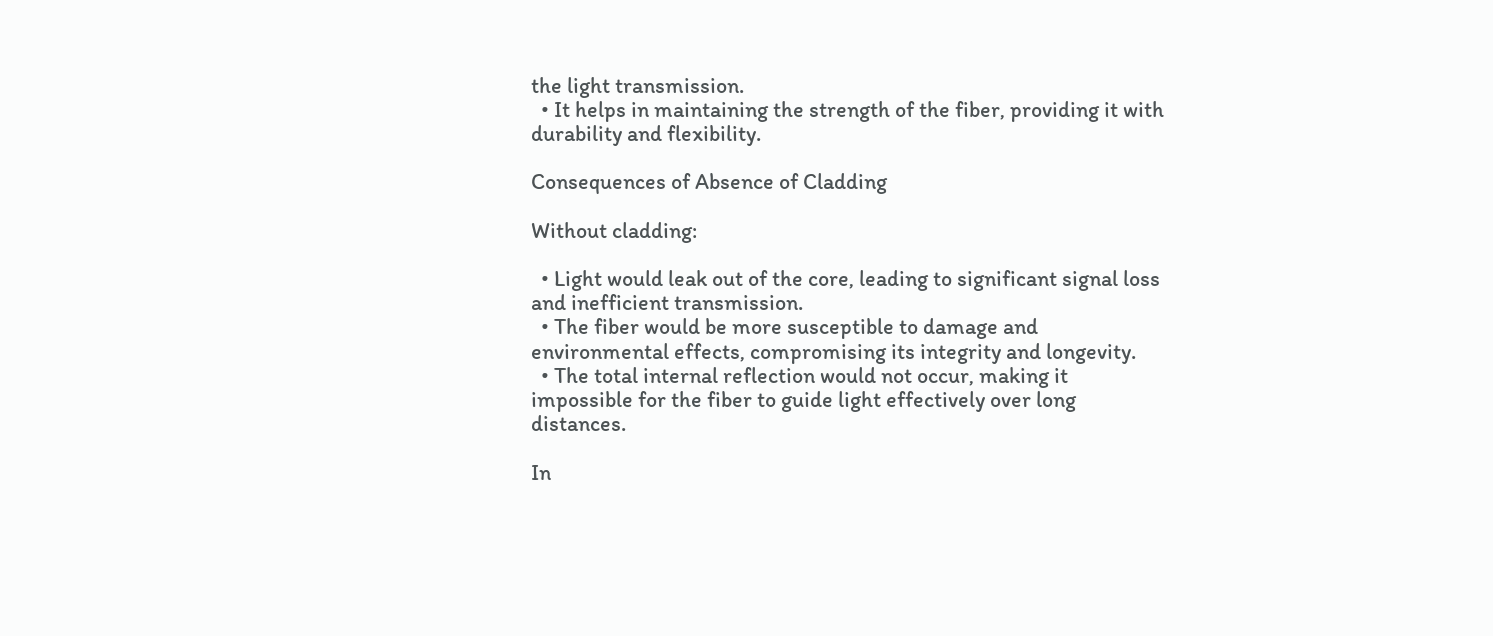the light transmission.
  • It helps in maintaining the strength of the fiber, providing it with durability and flexibility.

Consequences of Absence of Cladding

Without cladding:

  • Light would leak out of the core, leading to significant signal loss and inefficient transmission.
  • The fiber would be more susceptible to damage and environmental effects, compromising its integrity and longevity.
  • The total internal reflection would not occur, making it impossible for the fiber to guide light effectively over long distances.

In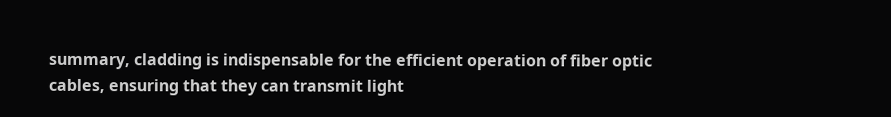summary, cladding is indispensable for the efficient operation of fiber optic cables, ensuring that they can transmit light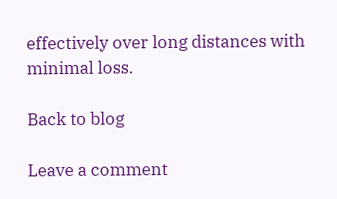effectively over long distances with minimal loss.

Back to blog

Leave a comment